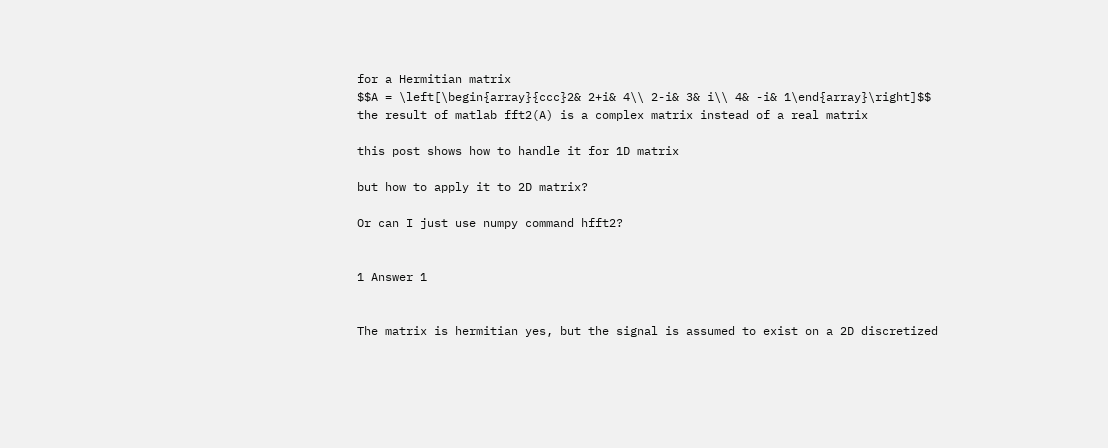for a Hermitian matrix
$$A = \left[\begin{array}{ccc}2& 2+i& 4\\ 2-i& 3& i\\ 4& -i& 1\end{array}\right]$$
the result of matlab fft2(A) is a complex matrix instead of a real matrix

this post shows how to handle it for 1D matrix

but how to apply it to 2D matrix?

Or can I just use numpy command hfft2?


1 Answer 1


The matrix is hermitian yes, but the signal is assumed to exist on a 2D discretized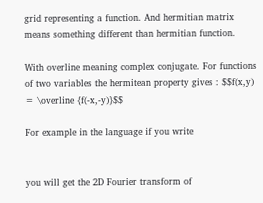grid representing a function. And hermitian matrix means something different than hermitian function.

With overline meaning complex conjugate. For functions of two variables the hermitean property gives : $$f(x,y) = \overline {f(-x,-y)}$$

For example in the language if you write


you will get the 2D Fourier transform of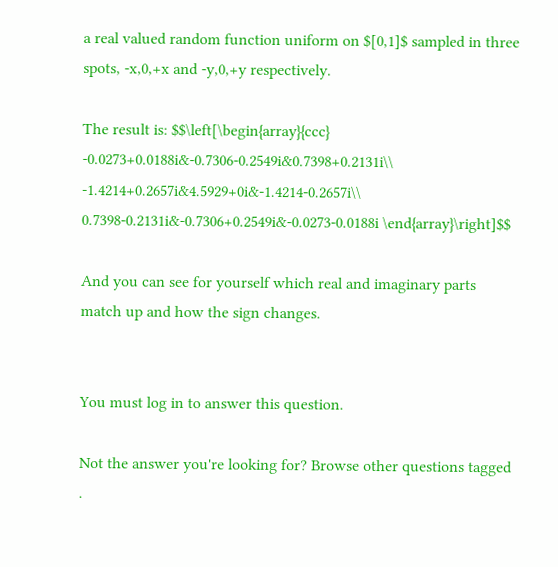a real valued random function uniform on $[0,1]$ sampled in three spots, -x,0,+x and -y,0,+y respectively.

The result is: $$\left[\begin{array}{ccc} -0.0273+0.0188i&-0.7306-0.2549i&0.7398+0.2131i\\ -1.4214+0.2657i&4.5929+0i&-1.4214-0.2657i\\ 0.7398-0.2131i&-0.7306+0.2549i&-0.0273-0.0188i \end{array}\right]$$

And you can see for yourself which real and imaginary parts match up and how the sign changes.


You must log in to answer this question.

Not the answer you're looking for? Browse other questions tagged .